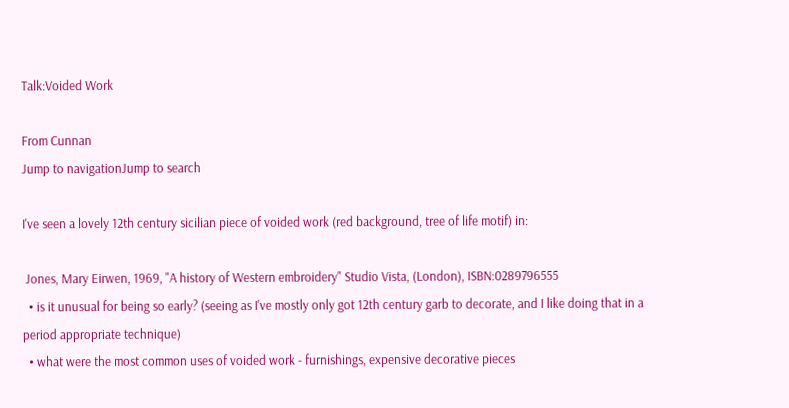Talk:Voided Work

From Cunnan
Jump to navigationJump to search

I've seen a lovely 12th century sicilian piece of voided work (red background, tree of life motif) in:

 Jones, Mary Eirwen, 1969, "A history of Western embroidery" Studio Vista, (London), ISBN:0289796555
  • is it unusual for being so early? (seeing as I've mostly only got 12th century garb to decorate, and I like doing that in a period appropriate technique)
  • what were the most common uses of voided work - furnishings, expensive decorative pieces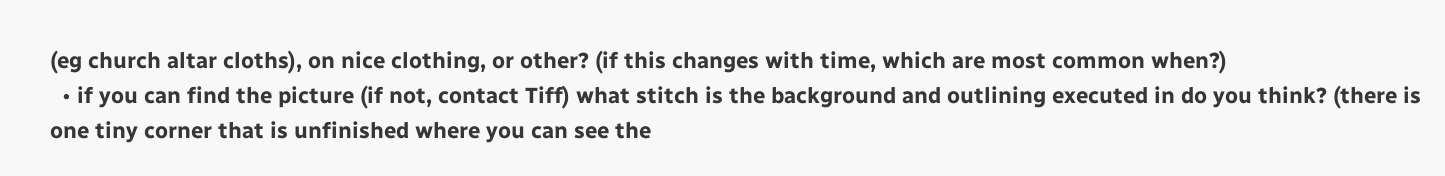(eg church altar cloths), on nice clothing, or other? (if this changes with time, which are most common when?)
  • if you can find the picture (if not, contact Tiff) what stitch is the background and outlining executed in do you think? (there is one tiny corner that is unfinished where you can see the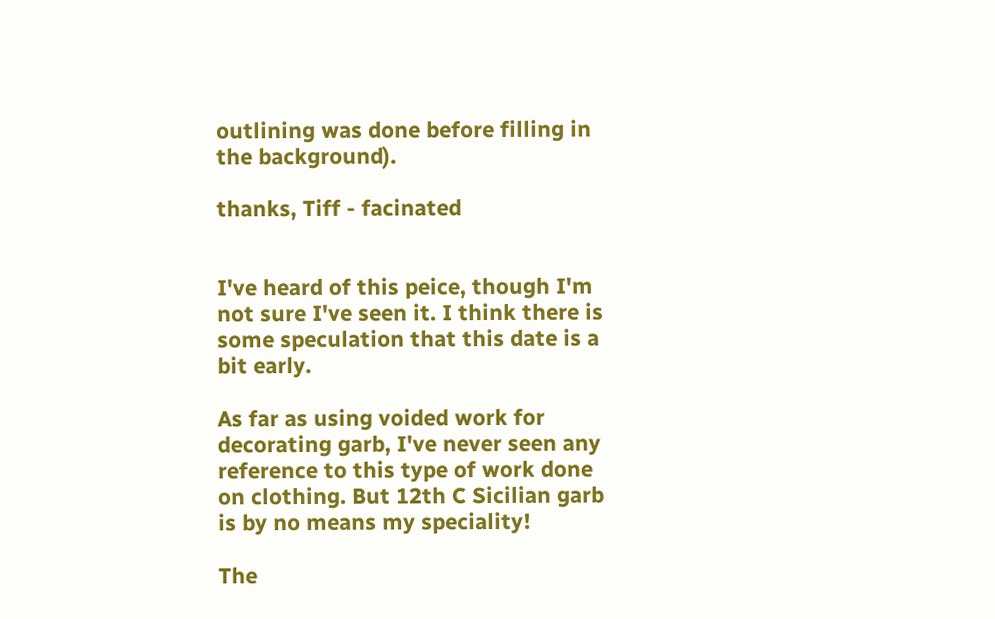outlining was done before filling in the background).

thanks, Tiff - facinated


I've heard of this peice, though I'm not sure I've seen it. I think there is some speculation that this date is a bit early.

As far as using voided work for decorating garb, I've never seen any reference to this type of work done on clothing. But 12th C Sicilian garb is by no means my speciality!

The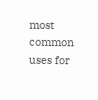most common uses for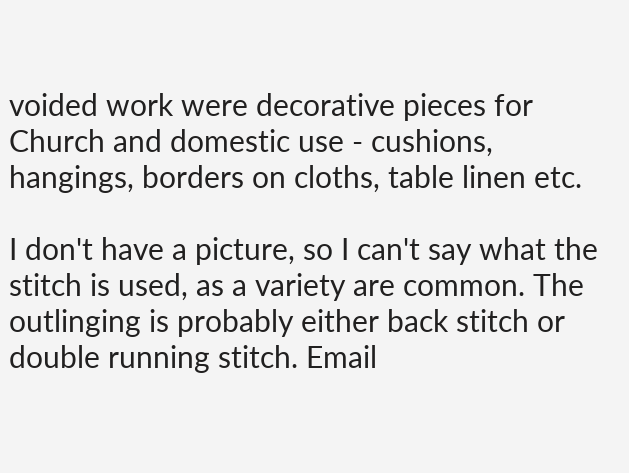voided work were decorative pieces for Church and domestic use - cushions, hangings, borders on cloths, table linen etc.

I don't have a picture, so I can't say what the stitch is used, as a variety are common. The outlinging is probably either back stitch or double running stitch. Email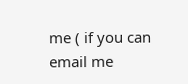me ( if you can email me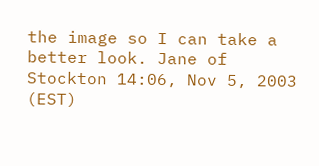the image so I can take a better look. Jane of Stockton 14:06, Nov 5, 2003 (EST)